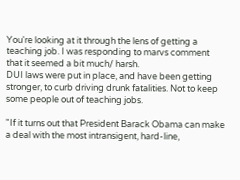You're looking at it through the lens of getting a teaching job. I was responding to marvs comment that it seemed a bit much/ harsh.
DUI laws were put in place, and have been getting stronger, to curb driving drunk fatalities. Not to keep some people out of teaching jobs.

"If it turns out that President Barack Obama can make a deal with the most intransigent, hard-line,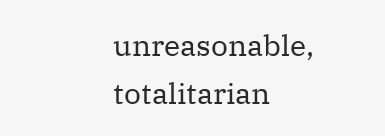unreasonable, totalitarian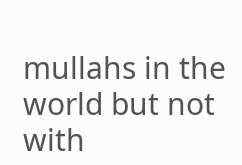mullahs in the world but not with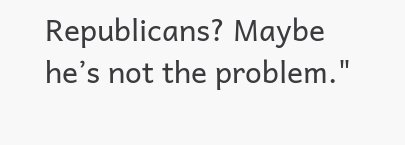Republicans? Maybe he’s not the problem."